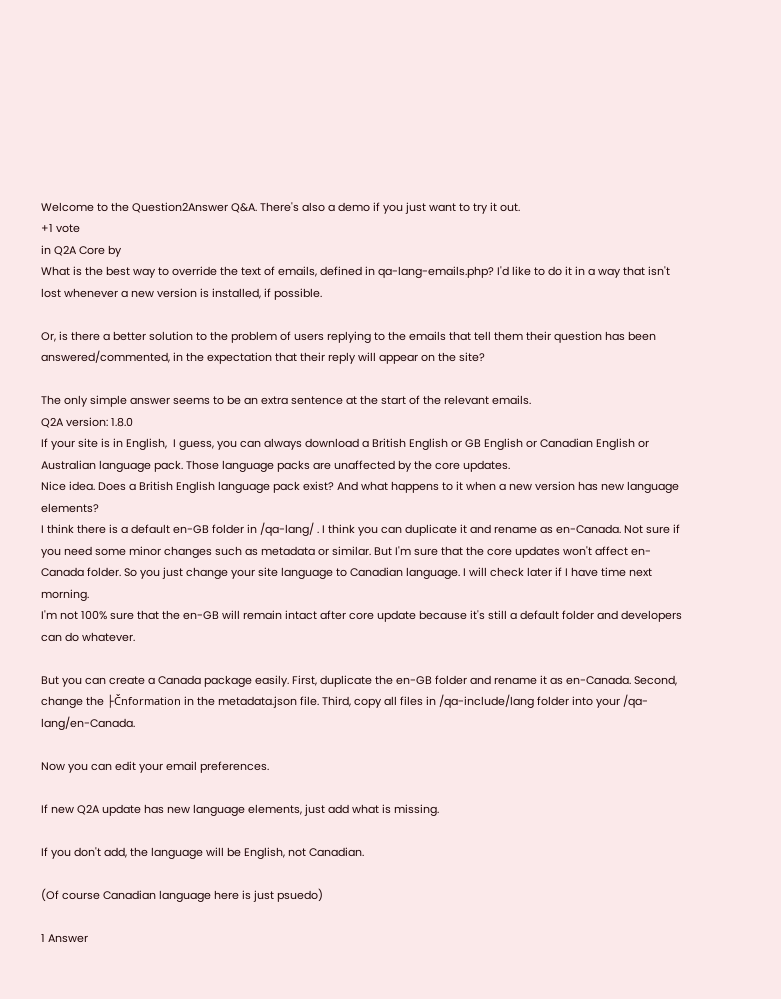Welcome to the Question2Answer Q&A. There's also a demo if you just want to try it out.
+1 vote
in Q2A Core by
What is the best way to override the text of emails, defined in qa-lang-emails.php? I'd like to do it in a way that isn't lost whenever a new version is installed, if possible.

Or, is there a better solution to the problem of users replying to the emails that tell them their question has been answered/commented, in the expectation that their reply will appear on the site?

The only simple answer seems to be an extra sentence at the start of the relevant emails.
Q2A version: 1.8.0
If your site is in English,  I guess, you can always download a British English or GB English or Canadian English or Australian language pack. Those language packs are unaffected by the core updates.
Nice idea. Does a British English language pack exist? And what happens to it when a new version has new language elements?
I think there is a default en-GB folder in /qa-lang/ . I think you can duplicate it and rename as en-Canada. Not sure if you need some minor changes such as metadata or similar. But I'm sure that the core updates won't affect en-Canada folder. So you just change your site language to Canadian language. I will check later if I have time next morning.
I'm not 100% sure that the en-GB will remain intact after core update because it's still a default folder and developers can do whatever.

But you can create a Canada package easily. First, duplicate the en-GB folder and rename it as en-Canada. Second, change the ├Čnformation in the metadata.json file. Third, copy all files in /qa-include/lang folder into your /qa-lang/en-Canada.

Now you can edit your email preferences.

If new Q2A update has new language elements, just add what is missing.

If you don't add, the language will be English, not Canadian.

(Of course Canadian language here is just psuedo)

1 Answer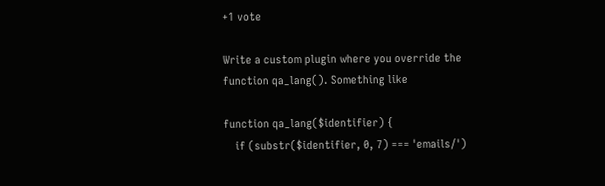+1 vote

Write a custom plugin where you override the function qa_lang(). Something like

function qa_lang($identifier) {
    if (substr($identifier, 0, 7) === 'emails/')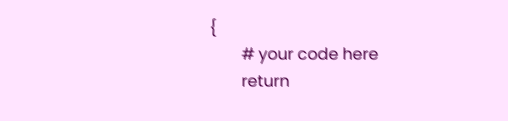{
        # your code here
        return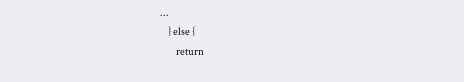...
    } else {
        return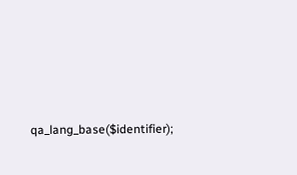qa_lang_base($identifier);